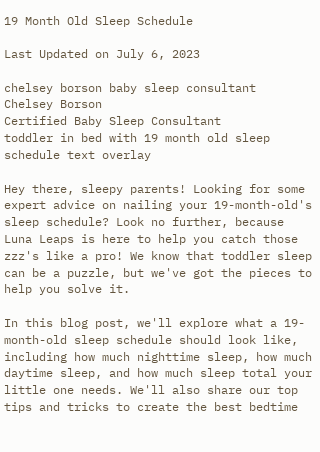19 Month Old Sleep Schedule

Last Updated on July 6, 2023

chelsey borson baby sleep consultant
Chelsey Borson
Certified Baby Sleep Consultant
toddler in bed with 19 month old sleep schedule text overlay

Hey there, sleepy parents! Looking for some expert advice on nailing your 19-month-old's sleep schedule? Look no further, because Luna Leaps is here to help you catch those zzz's like a pro! We know that toddler sleep can be a puzzle, but we've got the pieces to help you solve it.

In this blog post, we'll explore what a 19-month-old sleep schedule should look like, including how much nighttime sleep, how much daytime sleep, and how much sleep total your little one needs. We'll also share our top tips and tricks to create the best bedtime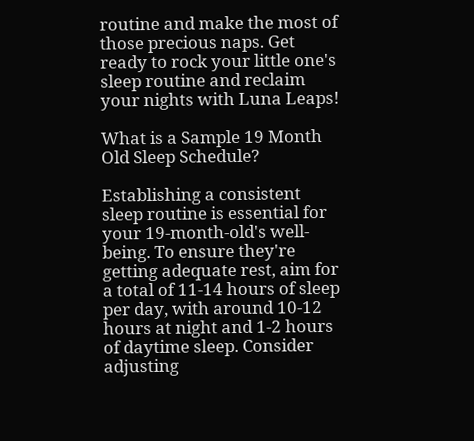routine and make the most of those precious naps. Get ready to rock your little one's sleep routine and reclaim your nights with Luna Leaps!

What is a Sample 19 Month Old Sleep Schedule?

Establishing a consistent sleep routine is essential for your 19-month-old's well-being. To ensure they're getting adequate rest, aim for a total of 11-14 hours of sleep per day, with around 10-12 hours at night and 1-2 hours of daytime sleep. Consider adjusting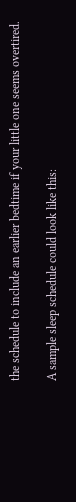the schedule to include an earlier bedtime if your little one seems overtired.

A sample sleep schedule could look like this: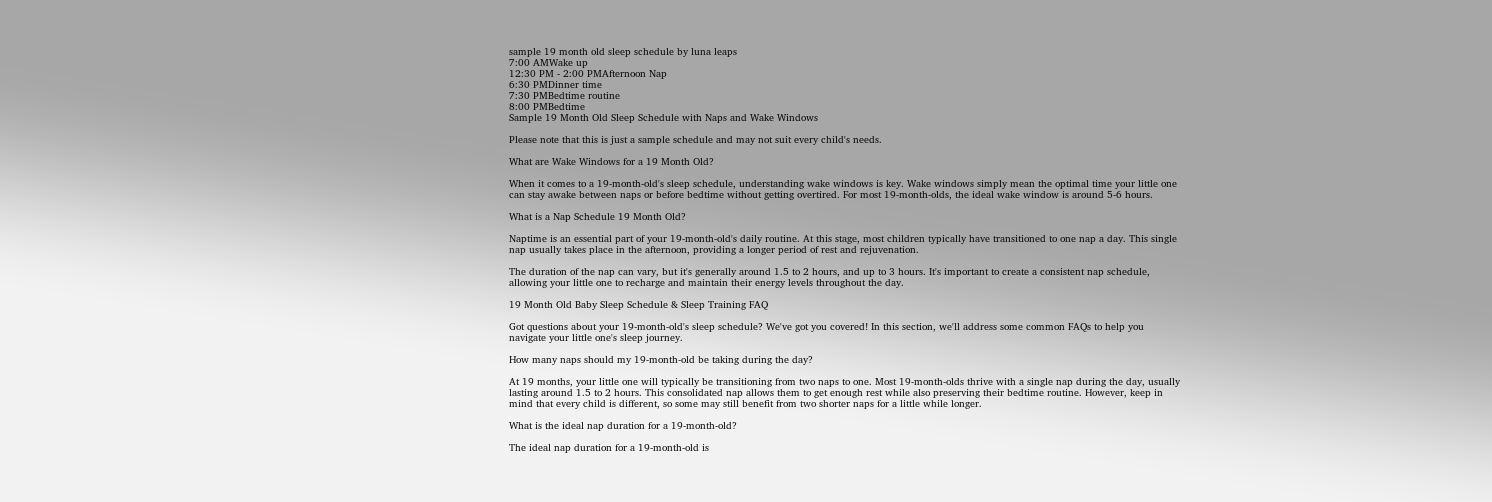sample 19 month old sleep schedule by luna leaps
7:00 AMWake up
12:30 PM - 2:00 PMAfternoon Nap
6:30 PMDinner time
7:30 PMBedtime routine
8:00 PMBedtime
Sample 19 Month Old Sleep Schedule with Naps and Wake Windows

Please note that this is just a sample schedule and may not suit every child's needs.

What are Wake Windows for a 19 Month Old?

When it comes to a 19-month-old's sleep schedule, understanding wake windows is key. Wake windows simply mean the optimal time your little one can stay awake between naps or before bedtime without getting overtired. For most 19-month-olds, the ideal wake window is around 5-6 hours.

What is a Nap Schedule 19 Month Old?

Naptime is an essential part of your 19-month-old's daily routine. At this stage, most children typically have transitioned to one nap a day. This single nap usually takes place in the afternoon, providing a longer period of rest and rejuvenation.

The duration of the nap can vary, but it's generally around 1.5 to 2 hours, and up to 3 hours. It's important to create a consistent nap schedule, allowing your little one to recharge and maintain their energy levels throughout the day.

19 Month Old Baby Sleep Schedule & Sleep Training FAQ

Got questions about your 19-month-old's sleep schedule? We've got you covered! In this section, we'll address some common FAQs to help you navigate your little one's sleep journey.

How many naps should my 19-month-old be taking during the day?

At 19 months, your little one will typically be transitioning from two naps to one. Most 19-month-olds thrive with a single nap during the day, usually lasting around 1.5 to 2 hours. This consolidated nap allows them to get enough rest while also preserving their bedtime routine. However, keep in mind that every child is different, so some may still benefit from two shorter naps for a little while longer.

What is the ideal nap duration for a 19-month-old?

The ideal nap duration for a 19-month-old is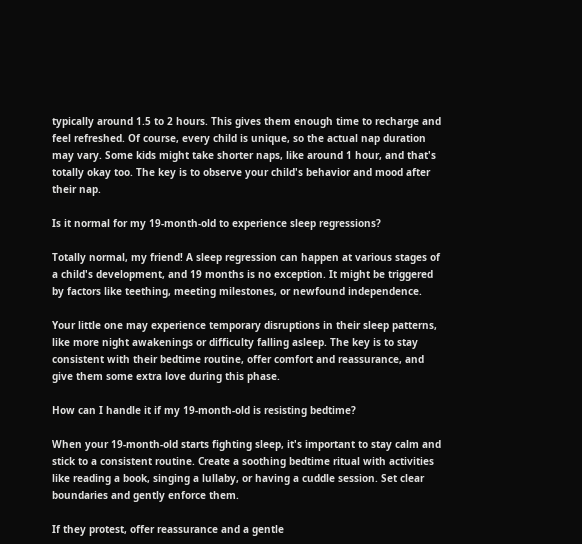typically around 1.5 to 2 hours. This gives them enough time to recharge and feel refreshed. Of course, every child is unique, so the actual nap duration may vary. Some kids might take shorter naps, like around 1 hour, and that's totally okay too. The key is to observe your child's behavior and mood after their nap.

Is it normal for my 19-month-old to experience sleep regressions?

Totally normal, my friend! A sleep regression can happen at various stages of a child's development, and 19 months is no exception. It might be triggered by factors like teething, meeting milestones, or newfound independence.

Your little one may experience temporary disruptions in their sleep patterns, like more night awakenings or difficulty falling asleep. The key is to stay consistent with their bedtime routine, offer comfort and reassurance, and give them some extra love during this phase.

How can I handle it if my 19-month-old is resisting bedtime?

When your 19-month-old starts fighting sleep, it's important to stay calm and stick to a consistent routine. Create a soothing bedtime ritual with activities like reading a book, singing a lullaby, or having a cuddle session. Set clear boundaries and gently enforce them.

If they protest, offer reassurance and a gentle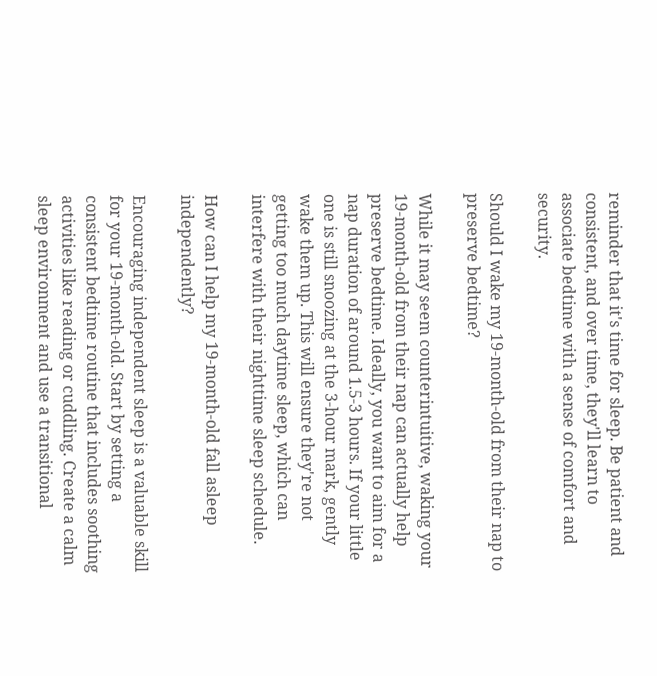reminder that it's time for sleep. Be patient and consistent, and over time, they'll learn to associate bedtime with a sense of comfort and security.

Should I wake my 19-month-old from their nap to preserve bedtime?

While it may seem counterintuitive, waking your 19-month-old from their nap can actually help preserve bedtime. Ideally, you want to aim for a nap duration of around 1.5-3 hours. If your little one is still snoozing at the 3-hour mark, gently wake them up. This will ensure they're not getting too much daytime sleep, which can interfere with their nighttime sleep schedule.

How can I help my 19-month-old fall asleep independently?

Encouraging independent sleep is a valuable skill for your 19-month-old. Start by setting a consistent bedtime routine that includes soothing activities like reading or cuddling. Create a calm sleep environment and use a transitional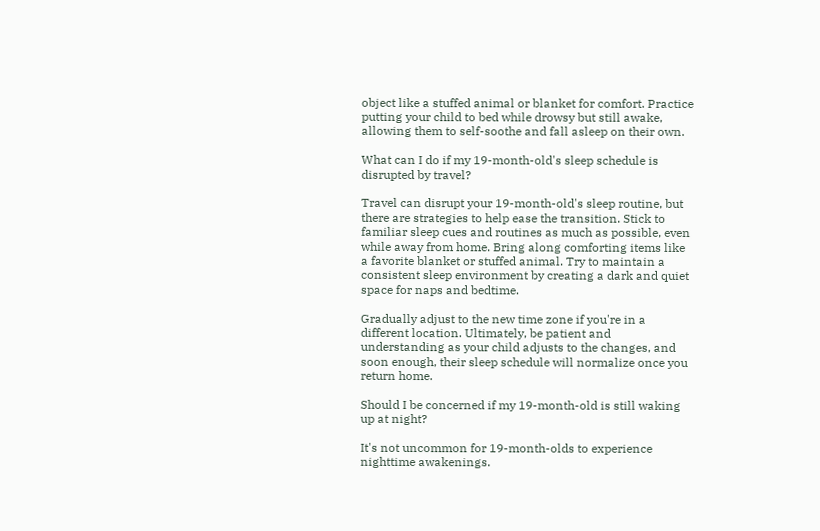object like a stuffed animal or blanket for comfort. Practice putting your child to bed while drowsy but still awake, allowing them to self-soothe and fall asleep on their own.

What can I do if my 19-month-old's sleep schedule is disrupted by travel?

Travel can disrupt your 19-month-old's sleep routine, but there are strategies to help ease the transition. Stick to familiar sleep cues and routines as much as possible, even while away from home. Bring along comforting items like a favorite blanket or stuffed animal. Try to maintain a consistent sleep environment by creating a dark and quiet space for naps and bedtime.

Gradually adjust to the new time zone if you're in a different location. Ultimately, be patient and understanding as your child adjusts to the changes, and soon enough, their sleep schedule will normalize once you return home.

Should I be concerned if my 19-month-old is still waking up at night?

It's not uncommon for 19-month-olds to experience nighttime awakenings.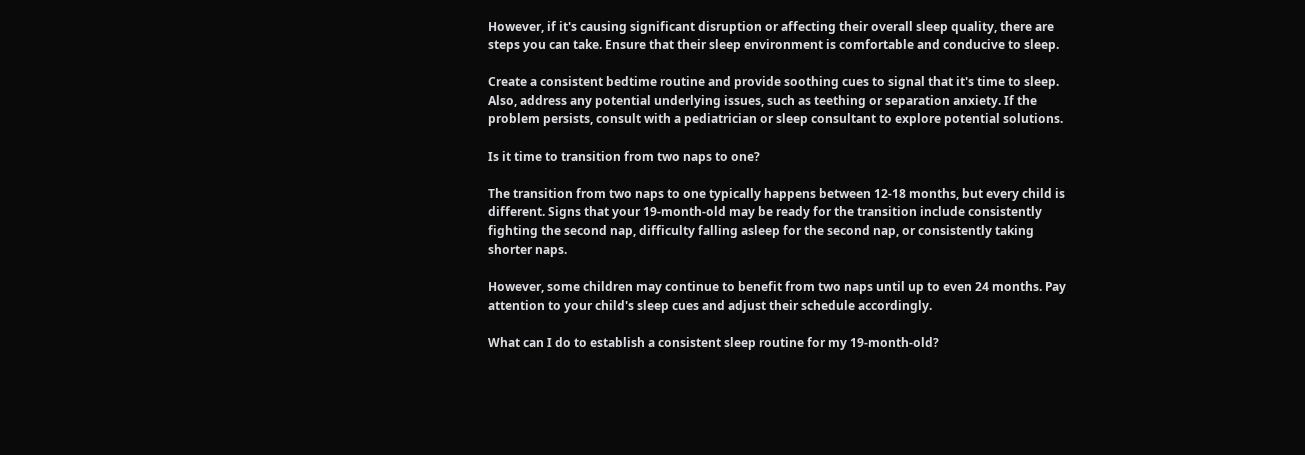However, if it's causing significant disruption or affecting their overall sleep quality, there are steps you can take. Ensure that their sleep environment is comfortable and conducive to sleep.

Create a consistent bedtime routine and provide soothing cues to signal that it's time to sleep. Also, address any potential underlying issues, such as teething or separation anxiety. If the problem persists, consult with a pediatrician or sleep consultant to explore potential solutions.

Is it time to transition from two naps to one?

The transition from two naps to one typically happens between 12-18 months, but every child is different. Signs that your 19-month-old may be ready for the transition include consistently fighting the second nap, difficulty falling asleep for the second nap, or consistently taking shorter naps.

However, some children may continue to benefit from two naps until up to even 24 months. Pay attention to your child's sleep cues and adjust their schedule accordingly.

What can I do to establish a consistent sleep routine for my 19-month-old?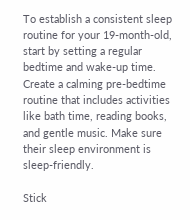To establish a consistent sleep routine for your 19-month-old, start by setting a regular bedtime and wake-up time. Create a calming pre-bedtime routine that includes activities like bath time, reading books, and gentle music. Make sure their sleep environment is sleep-friendly.

Stick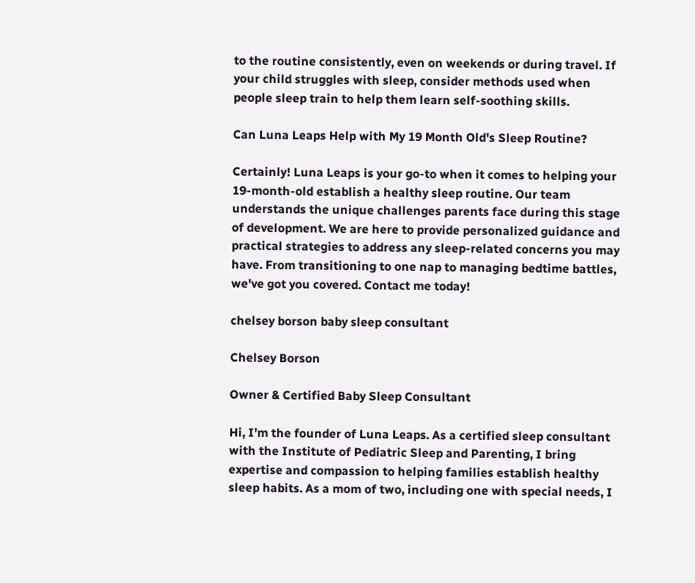to the routine consistently, even on weekends or during travel. If your child struggles with sleep, consider methods used when people sleep train to help them learn self-soothing skills.

Can Luna Leaps Help with My 19 Month Old's Sleep Routine?

Certainly! Luna Leaps is your go-to when it comes to helping your 19-month-old establish a healthy sleep routine. Our team understands the unique challenges parents face during this stage of development. We are here to provide personalized guidance and practical strategies to address any sleep-related concerns you may have. From transitioning to one nap to managing bedtime battles, we've got you covered. Contact me today!

chelsey borson baby sleep consultant

Chelsey Borson

Owner & Certified Baby Sleep Consultant

Hi, I'm the founder of Luna Leaps. As a certified sleep consultant with the Institute of Pediatric Sleep and Parenting, I bring expertise and compassion to helping families establish healthy sleep habits. As a mom of two, including one with special needs, I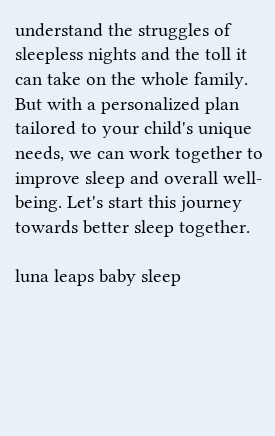understand the struggles of sleepless nights and the toll it can take on the whole family. But with a personalized plan tailored to your child's unique needs, we can work together to improve sleep and overall well-being. Let's start this journey towards better sleep together.

luna leaps baby sleep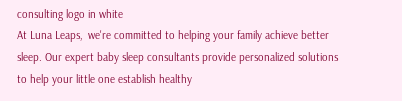consulting logo in white
At Luna Leaps,  we're committed to helping your family achieve better sleep. Our expert baby sleep consultants provide personalized solutions to help your little one establish healthy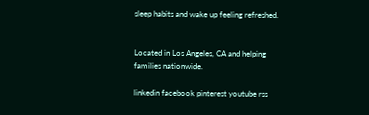sleep habits and wake up feeling refreshed.


Located in Los Angeles, CA and helping families nationwide.

linkedin facebook pinterest youtube rss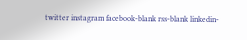twitter instagram facebook-blank rss-blank linkedin-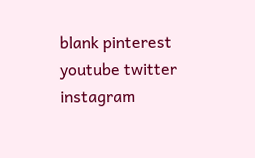blank pinterest youtube twitter instagram